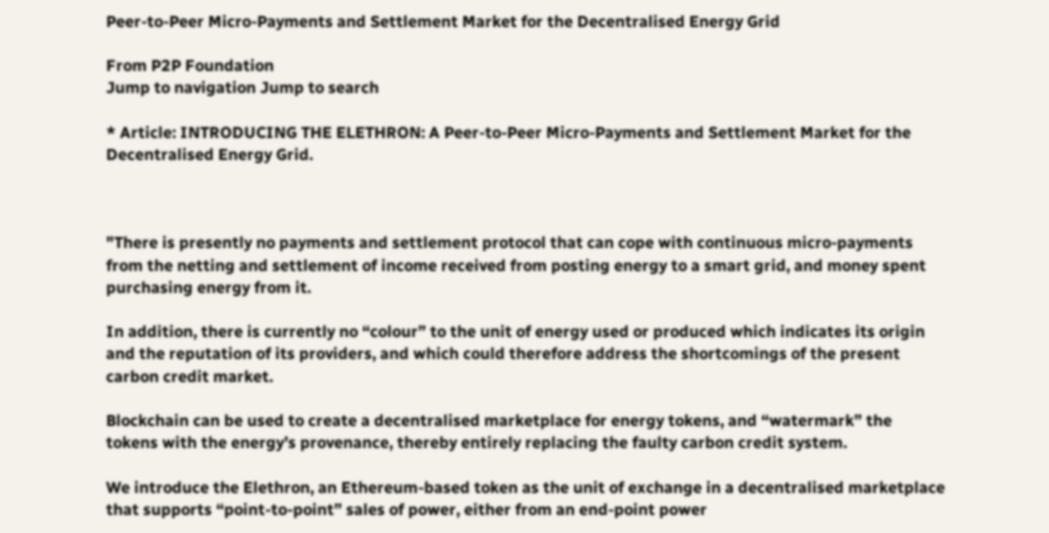Peer-to-Peer Micro-Payments and Settlement Market for the Decentralised Energy Grid

From P2P Foundation
Jump to navigation Jump to search

* Article: INTRODUCING THE ELETHRON: A Peer-to-Peer Micro-Payments and Settlement Market for the Decentralised Energy Grid.



"There is presently no payments and settlement protocol that can cope with continuous micro-payments from the netting and settlement of income received from posting energy to a smart grid, and money spent purchasing energy from it.

In addition, there is currently no “colour” to the unit of energy used or produced which indicates its origin and the reputation of its providers, and which could therefore address the shortcomings of the present carbon credit market.

Blockchain can be used to create a decentralised marketplace for energy tokens, and “watermark” the tokens with the energy’s provenance, thereby entirely replacing the faulty carbon credit system.

We introduce the Elethron, an Ethereum-based token as the unit of exchange in a decentralised marketplace that supports “point-to-point” sales of power, either from an end-point power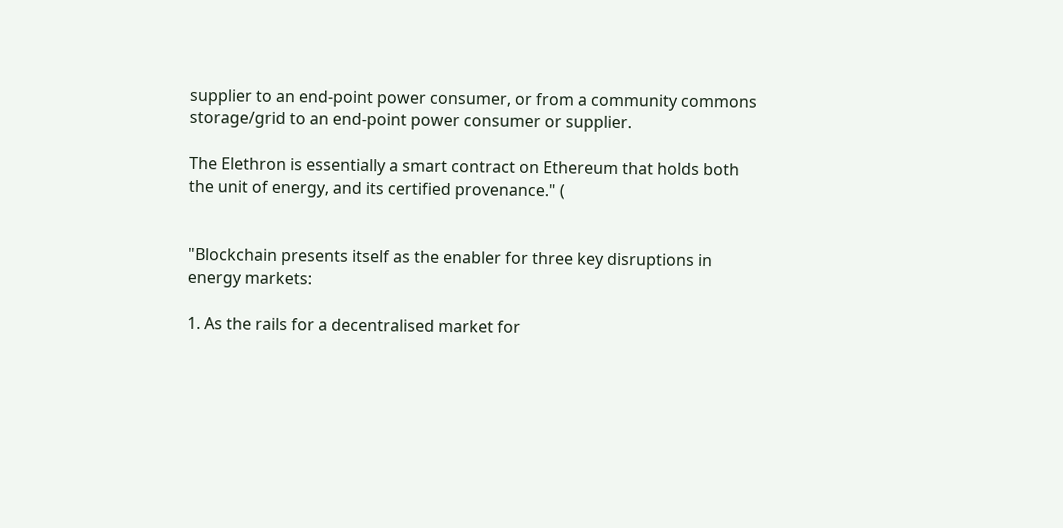supplier to an end-point power consumer, or from a community commons storage/grid to an end-point power consumer or supplier.

The Elethron is essentially a smart contract on Ethereum that holds both the unit of energy, and its certified provenance." (


"Blockchain presents itself as the enabler for three key disruptions in energy markets:

1. As the rails for a decentralised market for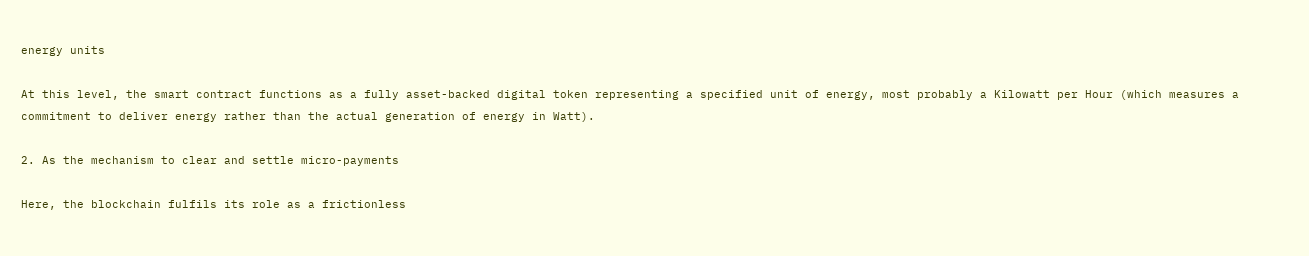energy units

At this level, the smart contract functions as a fully asset-backed digital token representing a specified unit of energy, most probably a Kilowatt per Hour (which measures a commitment to deliver energy rather than the actual generation of energy in Watt).

2. As the mechanism to clear and settle micro-payments

Here, the blockchain fulfils its role as a frictionless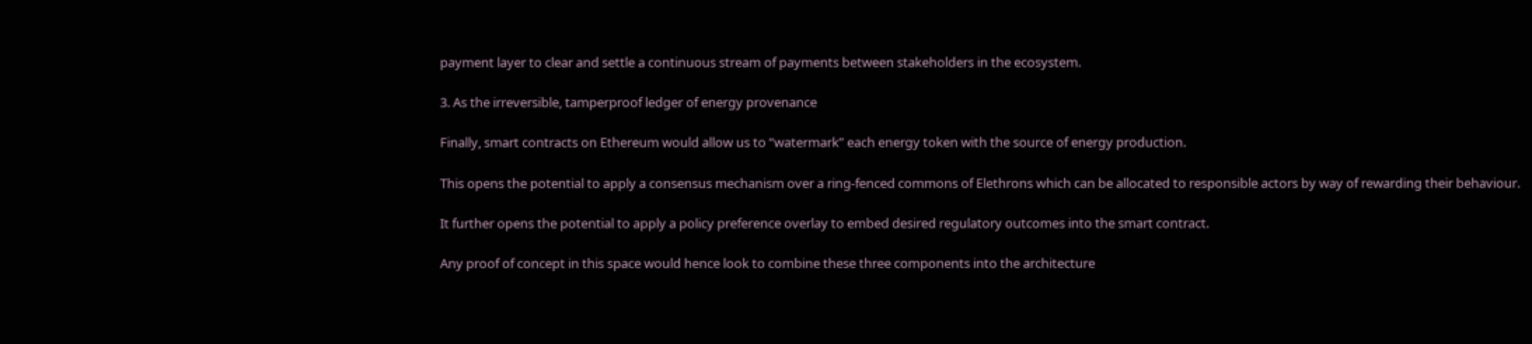payment layer to clear and settle a continuous stream of payments between stakeholders in the ecosystem.

3. As the irreversible, tamperproof ledger of energy provenance

Finally, smart contracts on Ethereum would allow us to “watermark” each energy token with the source of energy production.

This opens the potential to apply a consensus mechanism over a ring-fenced commons of Elethrons which can be allocated to responsible actors by way of rewarding their behaviour.

It further opens the potential to apply a policy preference overlay to embed desired regulatory outcomes into the smart contract.

Any proof of concept in this space would hence look to combine these three components into the architecture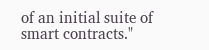of an initial suite of smart contracts."